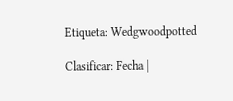Etiqueta: Wedgwoodpotted

Clasificar: Fecha |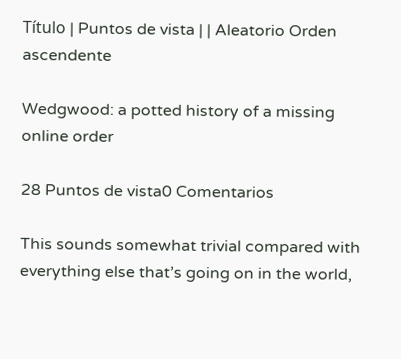Título | Puntos de vista | | Aleatorio Orden ascendente

Wedgwood: a potted history of a missing online order

28 Puntos de vista0 Comentarios

This sounds somewhat trivial compared with everything else that’s going on in the world,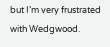but I’m very frustrated with Wedgwood.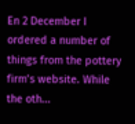En 2 December I ordered a number of things from the pottery firm’s website. While the oth...